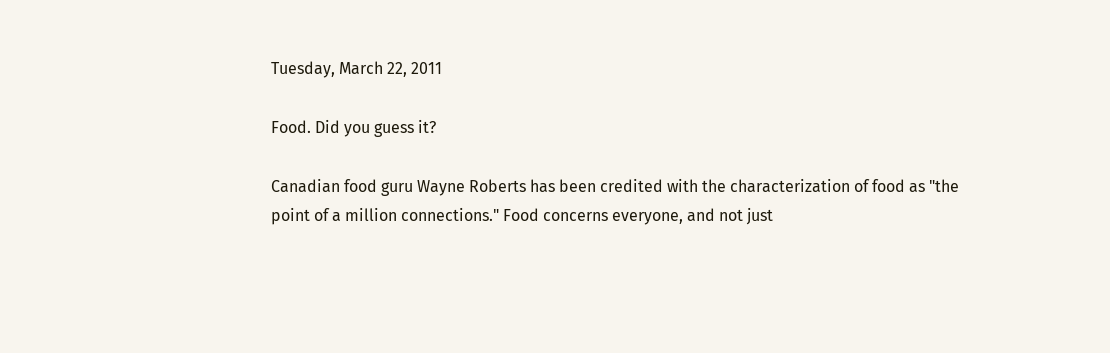Tuesday, March 22, 2011

Food. Did you guess it?

Canadian food guru Wayne Roberts has been credited with the characterization of food as "the point of a million connections." Food concerns everyone, and not just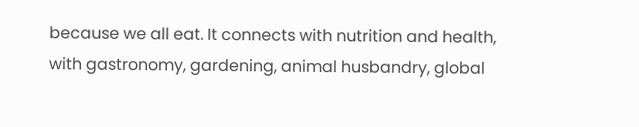because we all eat. It connects with nutrition and health, with gastronomy, gardening, animal husbandry, global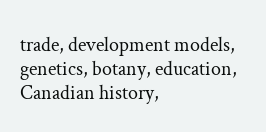trade, development models, genetics, botany, education, Canadian history,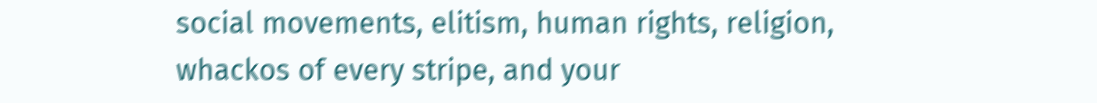social movements, elitism, human rights, religion, whackos of every stripe, and your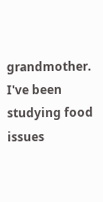grandmother. I've been studying food issues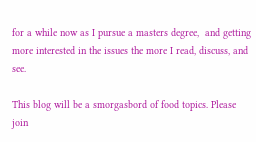for a while now as I pursue a masters degree,  and getting more interested in the issues the more I read, discuss, and see.

This blog will be a smorgasbord of food topics. Please join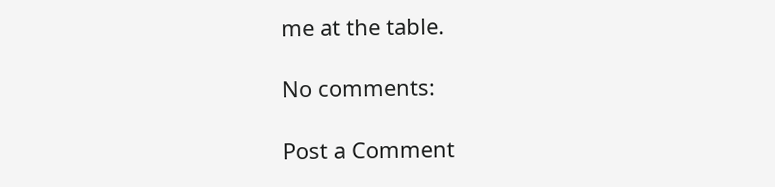me at the table.

No comments:

Post a Comment